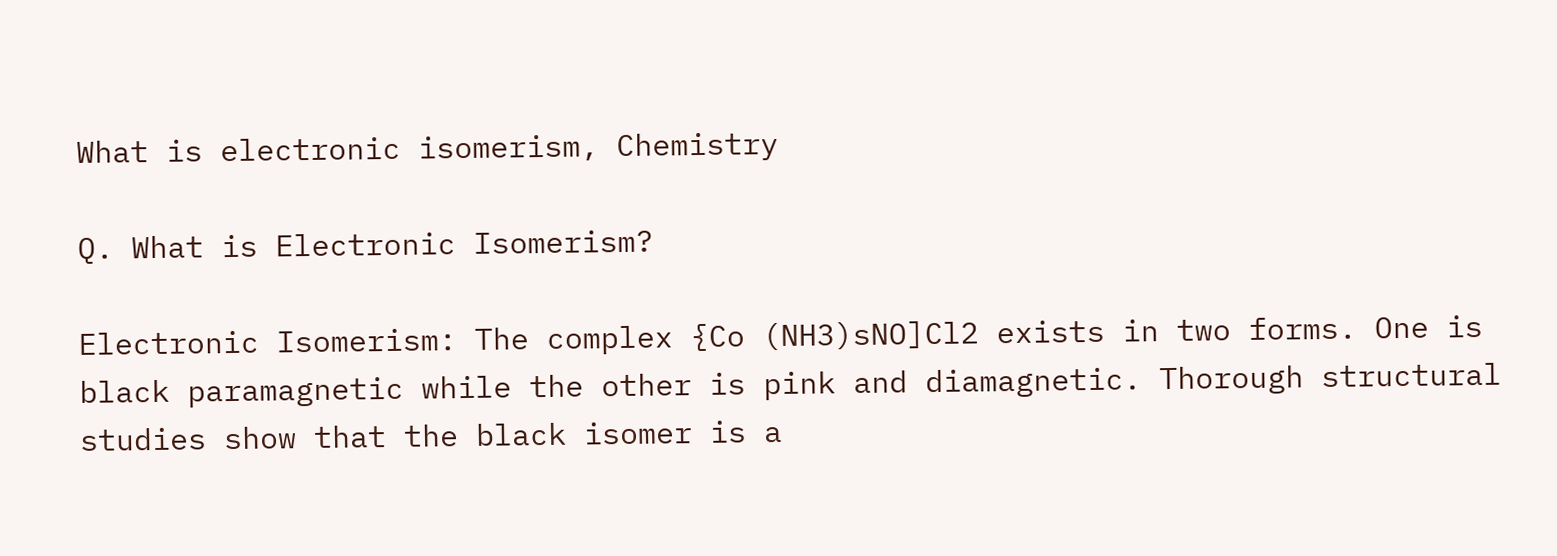What is electronic isomerism, Chemistry

Q. What is Electronic Isomerism?

Electronic Isomerism: The complex {Co (NH3)sNO]Cl2 exists in two forms. One is black paramagnetic while the other is pink and diamagnetic. Thorough structural studies show that the black isomer is a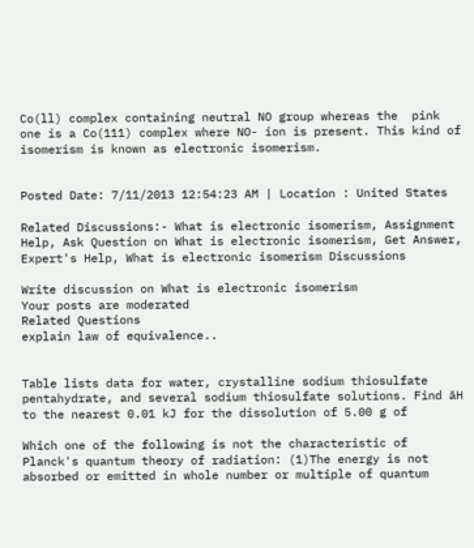Co(ll) complex containing neutral NO group whereas the  pink one is a Co(111) complex where NO- ion is present. This kind of isomerism is known as electronic isomerism.


Posted Date: 7/11/2013 12:54:23 AM | Location : United States

Related Discussions:- What is electronic isomerism, Assignment Help, Ask Question on What is electronic isomerism, Get Answer, Expert's Help, What is electronic isomerism Discussions

Write discussion on What is electronic isomerism
Your posts are moderated
Related Questions
explain law of equivalence..


Table lists data for water, crystalline sodium thiosulfate pentahydrate, and several sodium thiosulfate solutions. Find āH to the nearest 0.01 kJ for the dissolution of 5.00 g of

Which one of the following is not the characteristic of Planck's quantum theory of radiation: (1)The energy is not absorbed or emitted in whole number or multiple of quantum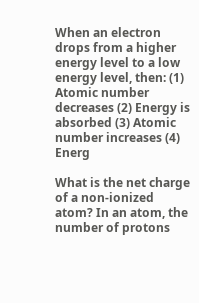When an electron drops from a higher energy level to a low energy level, then: (1) Atomic number decreases (2) Energy is absorbed (3) Atomic number increases (4) Energ

What is the net charge of a non-ionized atom? In an atom, the number of protons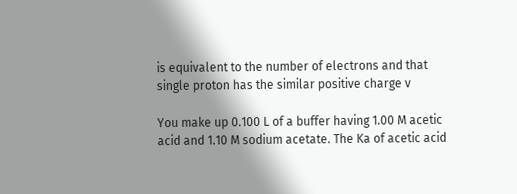is equivalent to the number of electrons and that single proton has the similar positive charge v

You make up 0.100 L of a buffer having 1.00 M acetic acid and 1.10 M sodium acetate. The Ka of acetic acid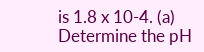is 1.8 x 10-4. (a) Determine the pH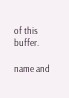of this buffer.

name and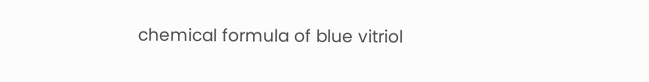chemical formula of blue vitriol